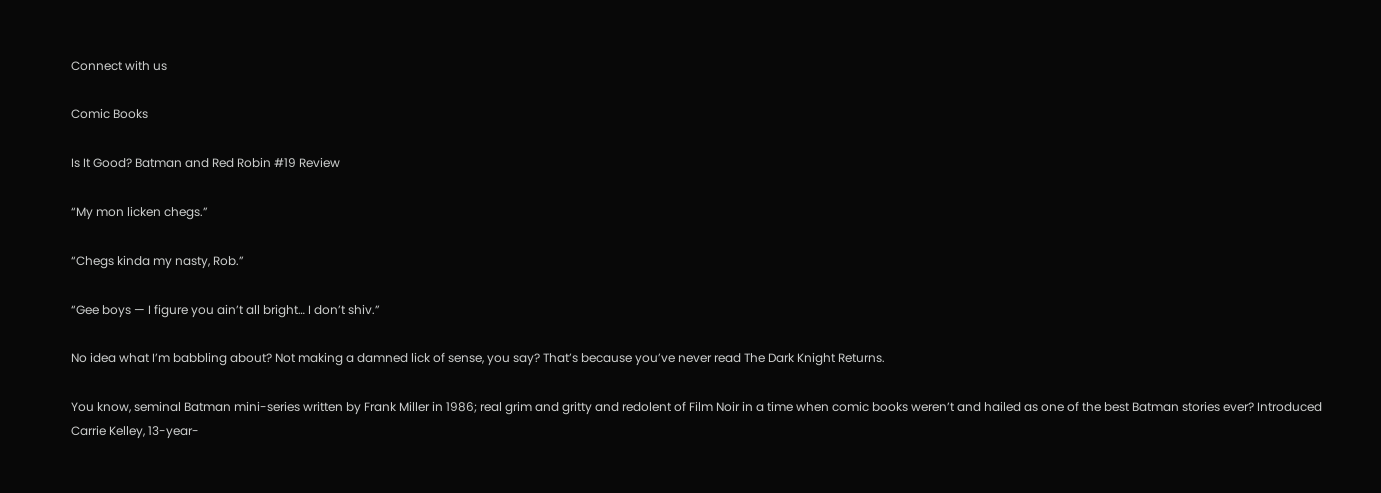Connect with us

Comic Books

Is It Good? Batman and Red Robin #19 Review

“My mon licken chegs.”

“Chegs kinda my nasty, Rob.”

“Gee boys — I figure you ain’t all bright… I don’t shiv.”

No idea what I’m babbling about? Not making a damned lick of sense, you say? That’s because you’ve never read The Dark Knight Returns.

You know, seminal Batman mini-series written by Frank Miller in 1986; real grim and gritty and redolent of Film Noir in a time when comic books weren’t and hailed as one of the best Batman stories ever? Introduced Carrie Kelley, 13-year-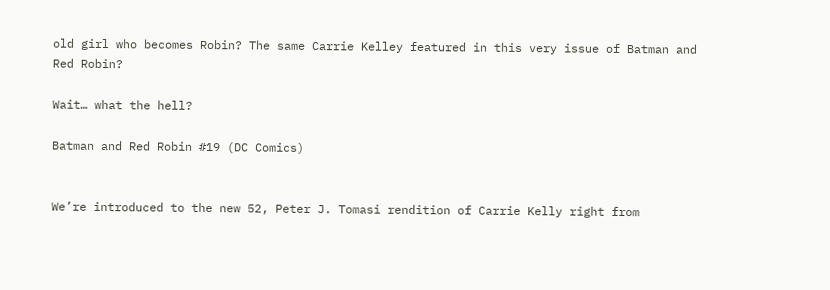old girl who becomes Robin? The same Carrie Kelley featured in this very issue of Batman and Red Robin?

Wait… what the hell?

Batman and Red Robin #19 (DC Comics)


We’re introduced to the new 52, Peter J. Tomasi rendition of Carrie Kelly right from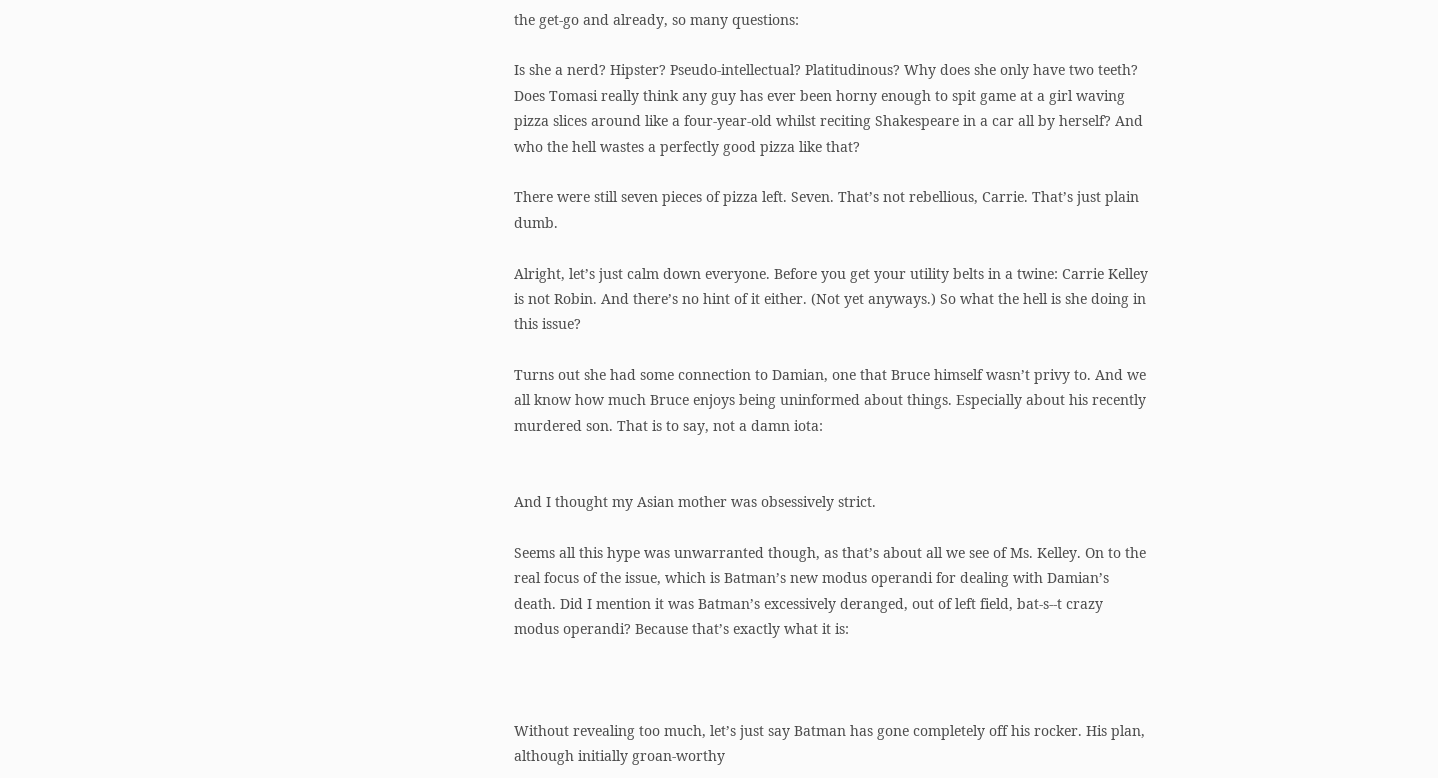the get-go and already, so many questions:

Is she a nerd? Hipster? Pseudo-intellectual? Platitudinous? Why does she only have two teeth? Does Tomasi really think any guy has ever been horny enough to spit game at a girl waving pizza slices around like a four-year-old whilst reciting Shakespeare in a car all by herself? And who the hell wastes a perfectly good pizza like that?

There were still seven pieces of pizza left. Seven. That’s not rebellious, Carrie. That’s just plain dumb.

Alright, let’s just calm down everyone. Before you get your utility belts in a twine: Carrie Kelley is not Robin. And there’s no hint of it either. (Not yet anyways.) So what the hell is she doing in this issue?

Turns out she had some connection to Damian, one that Bruce himself wasn’t privy to. And we all know how much Bruce enjoys being uninformed about things. Especially about his recently murdered son. That is to say, not a damn iota:


And I thought my Asian mother was obsessively strict.

Seems all this hype was unwarranted though, as that’s about all we see of Ms. Kelley. On to the real focus of the issue, which is Batman’s new modus operandi for dealing with Damian’s death. Did I mention it was Batman’s excessively deranged, out of left field, bat-s--t crazy modus operandi? Because that’s exactly what it is:



Without revealing too much, let’s just say Batman has gone completely off his rocker. His plan, although initially groan-worthy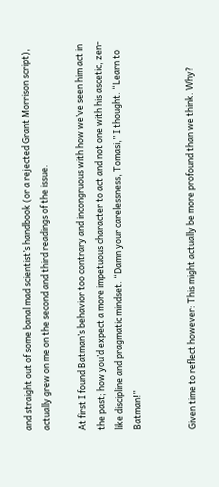and straight out of some banal mad scientist’s handbook (or a rejected Grant Morrison script), actually grew on me on the second and third readings of the issue.

At first I found Batman’s behavior too contrary and incongruous with how we’ve seen him act in the past; how you’d expect a more impetuous character to act and not one with his ascetic, zen-like discipline and pragmatic mindset. “Damn your carelessness, Tomasi,” I thought. “Learn to Batman!”


Given time to reflect however: This might actually be more profound than we think. Why?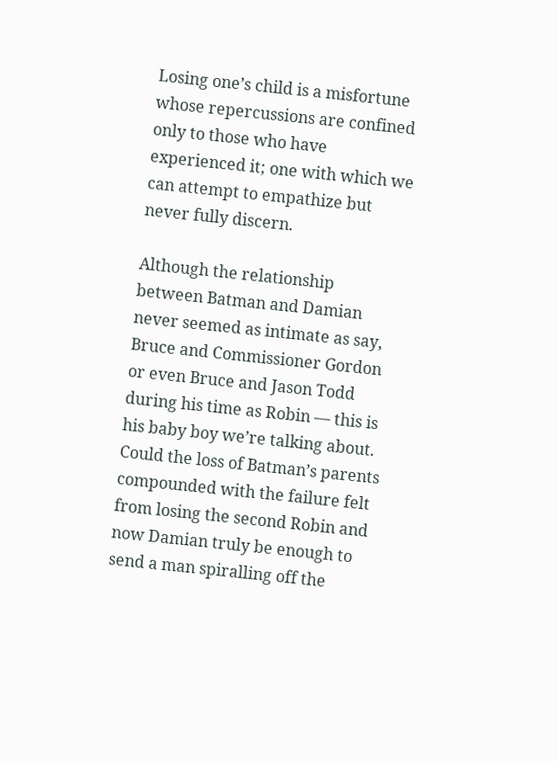Losing one’s child is a misfortune whose repercussions are confined only to those who have experienced it; one with which we can attempt to empathize but never fully discern.

Although the relationship between Batman and Damian never seemed as intimate as say, Bruce and Commissioner Gordon or even Bruce and Jason Todd during his time as Robin — this is his baby boy we’re talking about. Could the loss of Batman’s parents compounded with the failure felt from losing the second Robin and now Damian truly be enough to send a man spiralling off the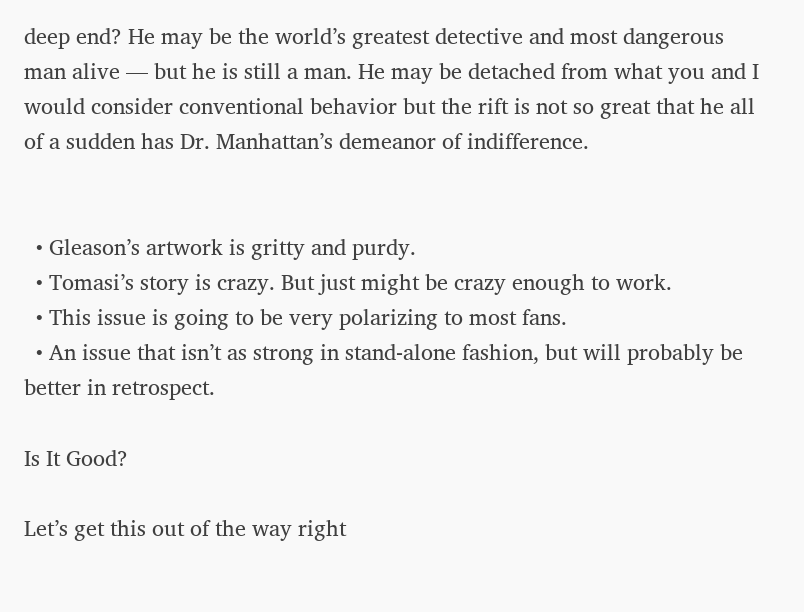deep end? He may be the world’s greatest detective and most dangerous man alive — but he is still a man. He may be detached from what you and I would consider conventional behavior but the rift is not so great that he all of a sudden has Dr. Manhattan’s demeanor of indifference.


  • Gleason’s artwork is gritty and purdy.
  • Tomasi’s story is crazy. But just might be crazy enough to work.
  • This issue is going to be very polarizing to most fans.
  • An issue that isn’t as strong in stand-alone fashion, but will probably be better in retrospect.

Is It Good?

Let’s get this out of the way right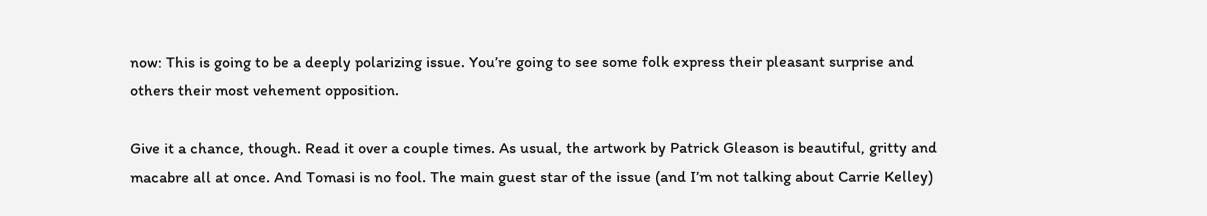now: This is going to be a deeply polarizing issue. You’re going to see some folk express their pleasant surprise and others their most vehement opposition.

Give it a chance, though. Read it over a couple times. As usual, the artwork by Patrick Gleason is beautiful, gritty and macabre all at once. And Tomasi is no fool. The main guest star of the issue (and I’m not talking about Carrie Kelley)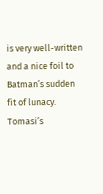is very well-written and a nice foil to Batman’s sudden fit of lunacy. Tomasi’s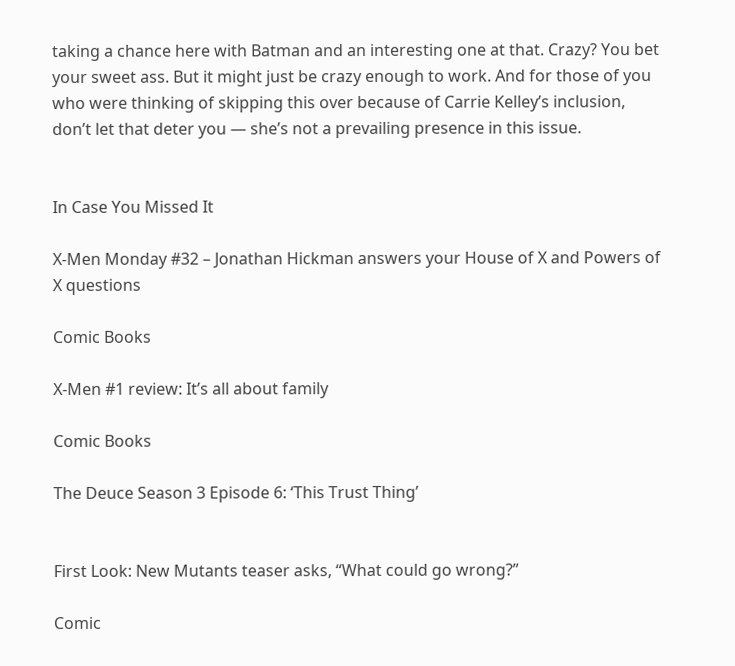taking a chance here with Batman and an interesting one at that. Crazy? You bet your sweet ass. But it might just be crazy enough to work. And for those of you who were thinking of skipping this over because of Carrie Kelley’s inclusion, don’t let that deter you — she’s not a prevailing presence in this issue.


In Case You Missed It

X-Men Monday #32 – Jonathan Hickman answers your House of X and Powers of X questions

Comic Books

X-Men #1 review: It’s all about family

Comic Books

The Deuce Season 3 Episode 6: ‘This Trust Thing’


First Look: New Mutants teaser asks, “What could go wrong?”

Comic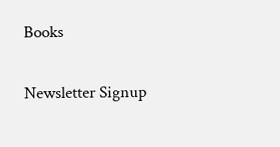Books

Newsletter Signup